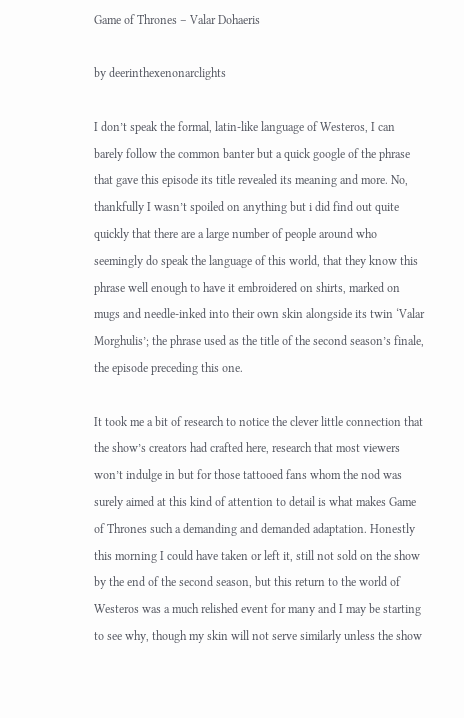Game of Thrones – Valar Dohaeris

by deerinthexenonarclights

I don’t speak the formal, latin-like language of Westeros, I can barely follow the common banter but a quick google of the phrase that gave this episode its title revealed its meaning and more. No, thankfully I wasn’t spoiled on anything but i did find out quite quickly that there are a large number of people around who seemingly do speak the language of this world, that they know this phrase well enough to have it embroidered on shirts, marked on mugs and needle-inked into their own skin alongside its twin ‘Valar Morghulis’; the phrase used as the title of the second season’s finale, the episode preceding this one.

It took me a bit of research to notice the clever little connection that the show’s creators had crafted here, research that most viewers won’t indulge in but for those tattooed fans whom the nod was surely aimed at this kind of attention to detail is what makes Game of Thrones such a demanding and demanded adaptation. Honestly this morning I could have taken or left it, still not sold on the show by the end of the second season, but this return to the world of Westeros was a much relished event for many and I may be starting to see why, though my skin will not serve similarly unless the show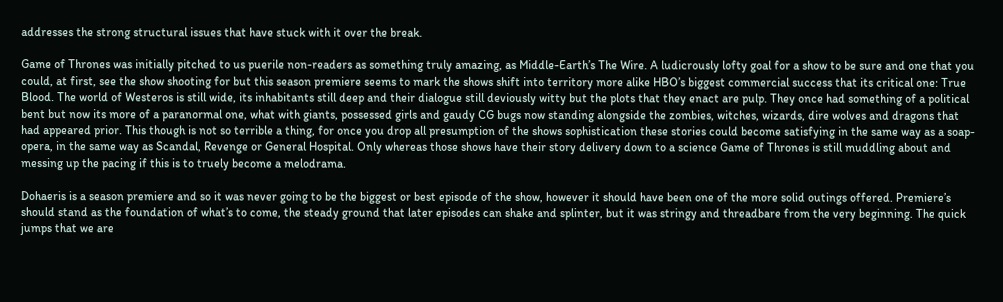addresses the strong structural issues that have stuck with it over the break.

Game of Thrones was initially pitched to us puerile non-readers as something truly amazing, as Middle-Earth’s The Wire. A ludicrously lofty goal for a show to be sure and one that you could, at first, see the show shooting for but this season premiere seems to mark the shows shift into territory more alike HBO’s biggest commercial success that its critical one: True Blood. The world of Westeros is still wide, its inhabitants still deep and their dialogue still deviously witty but the plots that they enact are pulp. They once had something of a political bent but now its more of a paranormal one, what with giants, possessed girls and gaudy CG bugs now standing alongside the zombies, witches, wizards, dire wolves and dragons that had appeared prior. This though is not so terrible a thing, for once you drop all presumption of the shows sophistication these stories could become satisfying in the same way as a soap-opera, in the same way as Scandal, Revenge or General Hospital. Only whereas those shows have their story delivery down to a science Game of Thrones is still muddling about and messing up the pacing if this is to truely become a melodrama.

Dohaeris is a season premiere and so it was never going to be the biggest or best episode of the show, however it should have been one of the more solid outings offered. Premiere’s should stand as the foundation of what’s to come, the steady ground that later episodes can shake and splinter, but it was stringy and threadbare from the very beginning. The quick jumps that we are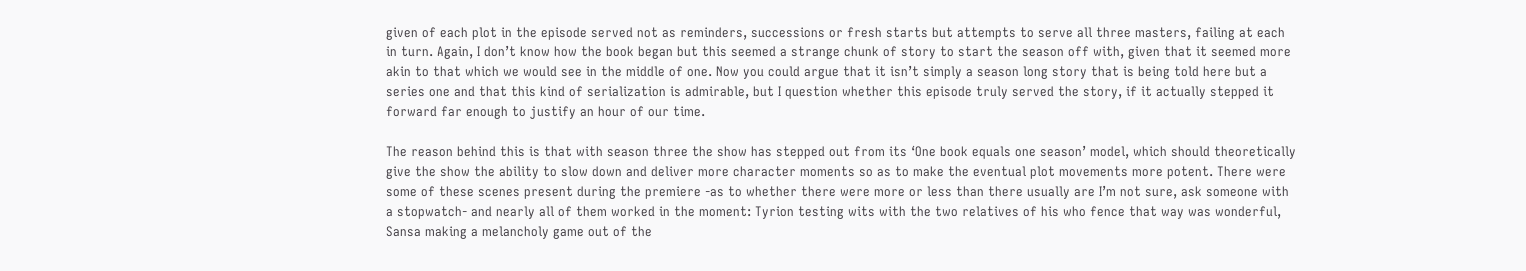given of each plot in the episode served not as reminders, successions or fresh starts but attempts to serve all three masters, failing at each in turn. Again, I don’t know how the book began but this seemed a strange chunk of story to start the season off with, given that it seemed more akin to that which we would see in the middle of one. Now you could argue that it isn’t simply a season long story that is being told here but a series one and that this kind of serialization is admirable, but I question whether this episode truly served the story, if it actually stepped it forward far enough to justify an hour of our time.

The reason behind this is that with season three the show has stepped out from its ‘One book equals one season’ model, which should theoretically give the show the ability to slow down and deliver more character moments so as to make the eventual plot movements more potent. There were some of these scenes present during the premiere -as to whether there were more or less than there usually are I’m not sure, ask someone with a stopwatch- and nearly all of them worked in the moment: Tyrion testing wits with the two relatives of his who fence that way was wonderful, Sansa making a melancholy game out of the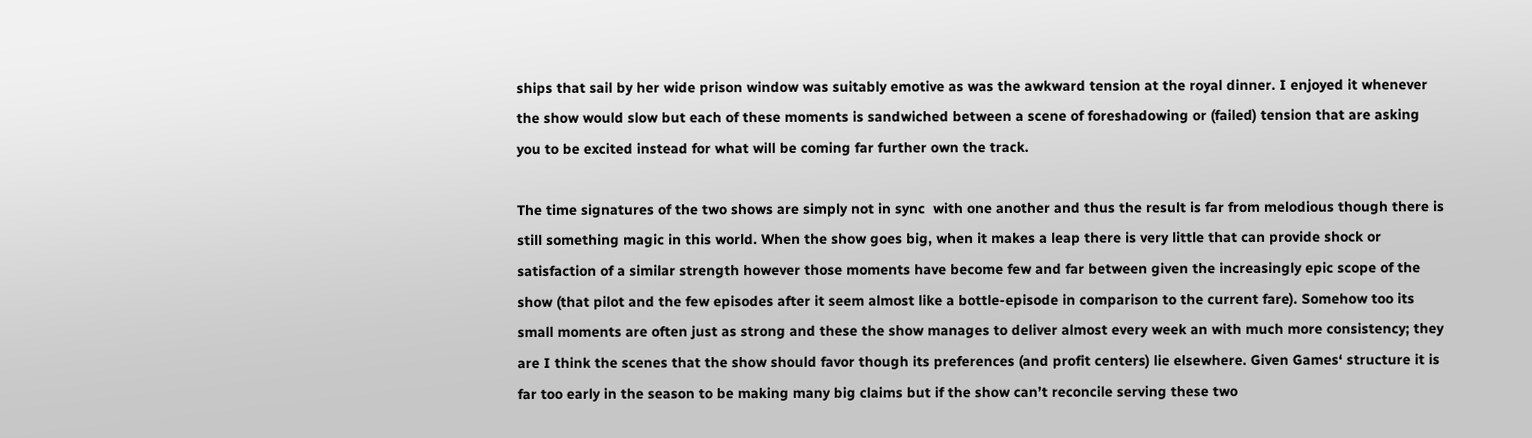ships that sail by her wide prison window was suitably emotive as was the awkward tension at the royal dinner. I enjoyed it whenever the show would slow but each of these moments is sandwiched between a scene of foreshadowing or (failed) tension that are asking you to be excited instead for what will be coming far further own the track.

The time signatures of the two shows are simply not in sync  with one another and thus the result is far from melodious though there is still something magic in this world. When the show goes big, when it makes a leap there is very little that can provide shock or satisfaction of a similar strength however those moments have become few and far between given the increasingly epic scope of the show (that pilot and the few episodes after it seem almost like a bottle-episode in comparison to the current fare). Somehow too its small moments are often just as strong and these the show manages to deliver almost every week an with much more consistency; they are I think the scenes that the show should favor though its preferences (and profit centers) lie elsewhere. Given Games‘ structure it is far too early in the season to be making many big claims but if the show can’t reconcile serving these two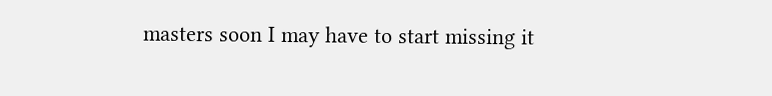masters soon I may have to start missing it